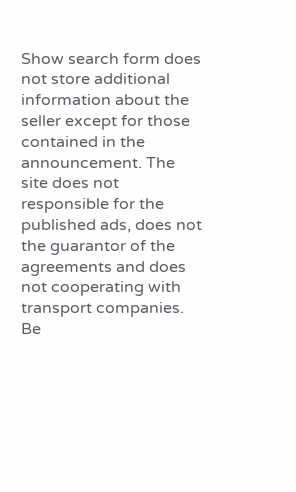Show search form does not store additional information about the seller except for those contained in the announcement. The site does not responsible for the published ads, does not the guarantor of the agreements and does not cooperating with transport companies.
Be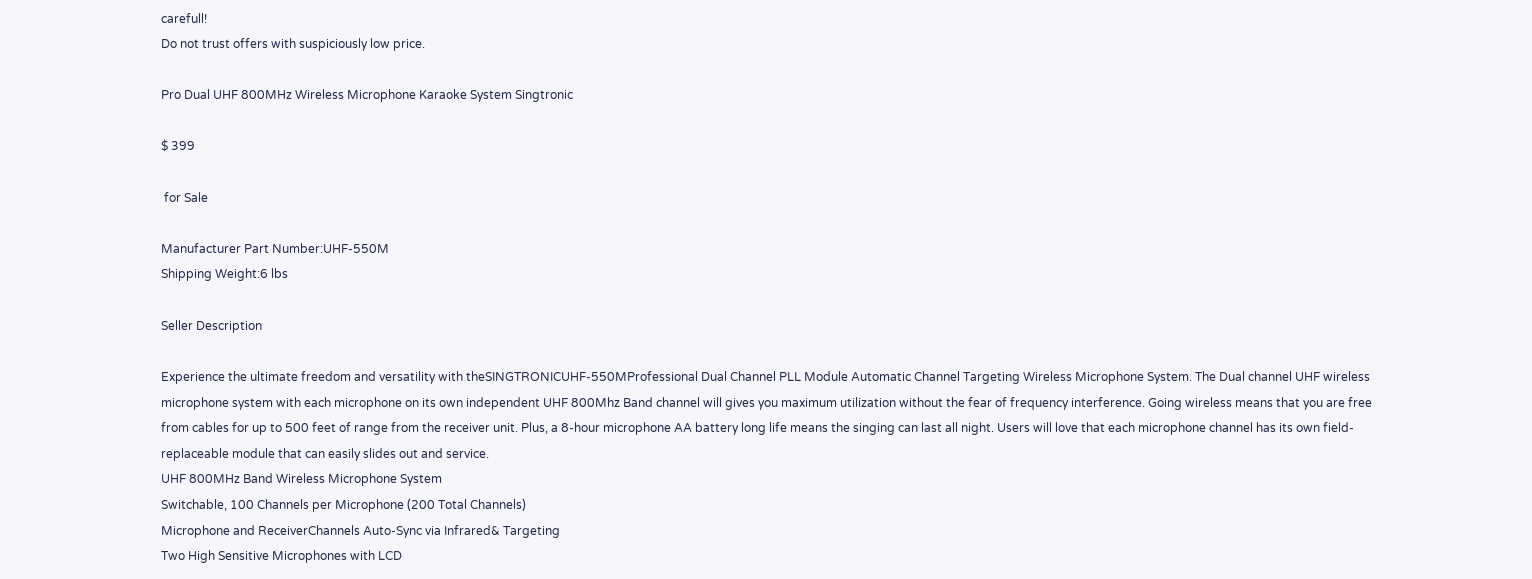carefull!
Do not trust offers with suspiciously low price.

Pro Dual UHF 800MHz Wireless Microphone Karaoke System Singtronic

$ 399

 for Sale

Manufacturer Part Number:UHF-550M
Shipping Weight:6 lbs

Seller Description

Experience the ultimate freedom and versatility with theSINGTRONICUHF-550MProfessional Dual Channel PLL Module Automatic Channel Targeting Wireless Microphone System. The Dual channel UHF wireless microphone system with each microphone on its own independent UHF 800Mhz Band channel will gives you maximum utilization without the fear of frequency interference. Going wireless means that you are free from cables for up to 500 feet of range from the receiver unit. Plus, a 8-hour microphone AA battery long life means the singing can last all night. Users will love that each microphone channel has its own field-replaceable module that can easily slides out and service.
UHF 800MHz Band Wireless Microphone System
Switchable, 100 Channels per Microphone (200 Total Channels)
Microphone and ReceiverChannels Auto-Sync via Infrared& Targeting
Two High Sensitive Microphones with LCD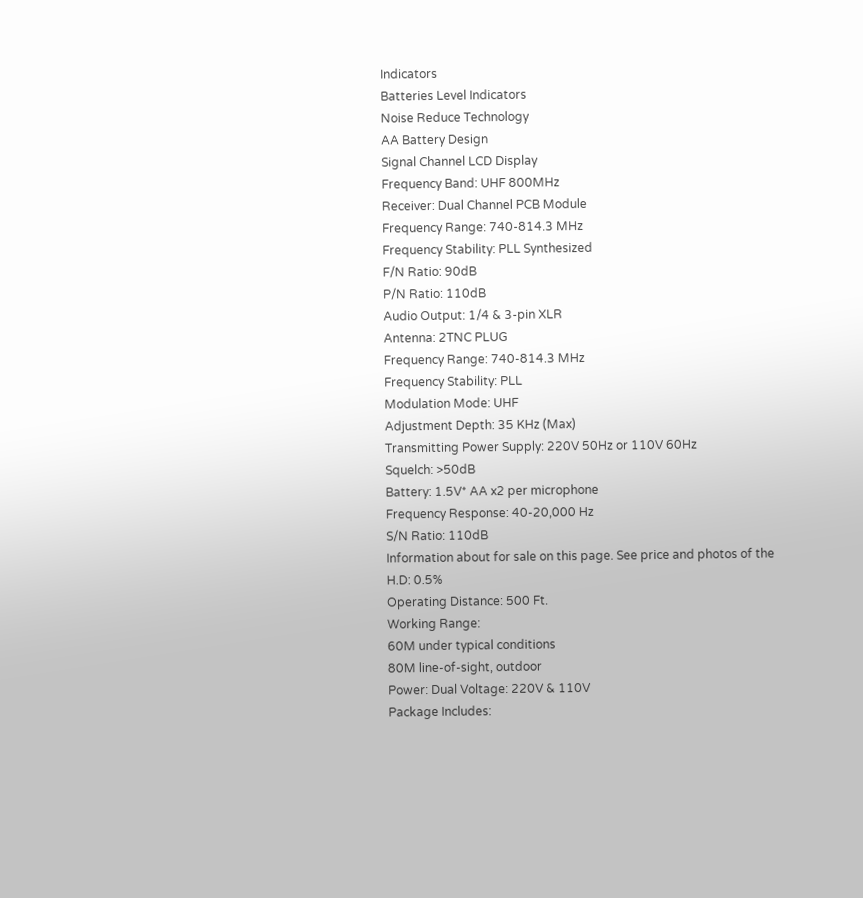Indicators
Batteries Level Indicators
Noise Reduce Technology
AA Battery Design
Signal Channel LCD Display
Frequency Band: UHF 800MHz
Receiver: Dual Channel PCB Module
Frequency Range: 740-814.3 MHz
Frequency Stability: PLL Synthesized
F/N Ratio: 90dB
P/N Ratio: 110dB
Audio Output: 1/4 & 3-pin XLR
Antenna: 2TNC PLUG
Frequency Range: 740-814.3 MHz
Frequency Stability: PLL
Modulation Mode: UHF
Adjustment Depth: 35 KHz (Max)
Transmitting Power Supply: 220V 50Hz or 110V 60Hz
Squelch: >50dB
Battery: 1.5V* AA x2 per microphone
Frequency Response: 40-20,000 Hz
S/N Ratio: 110dB
Information about for sale on this page. See price and photos of the
H.D: 0.5%
Operating Distance: 500 Ft.
Working Range:
60M under typical conditions
80M line-of-sight, outdoor
Power: Dual Voltage: 220V & 110V
Package Includes: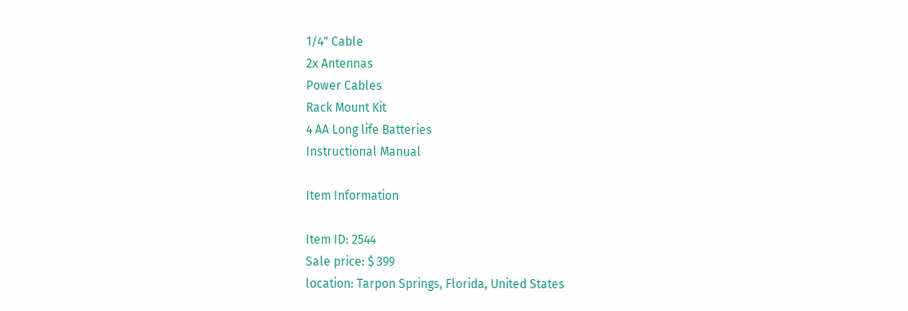1/4" Cable
2x Antennas
Power Cables
Rack Mount Kit
4 AA Long life Batteries
Instructional Manual

Item Information

Item ID: 2544
Sale price: $ 399
location: Tarpon Springs, Florida, United States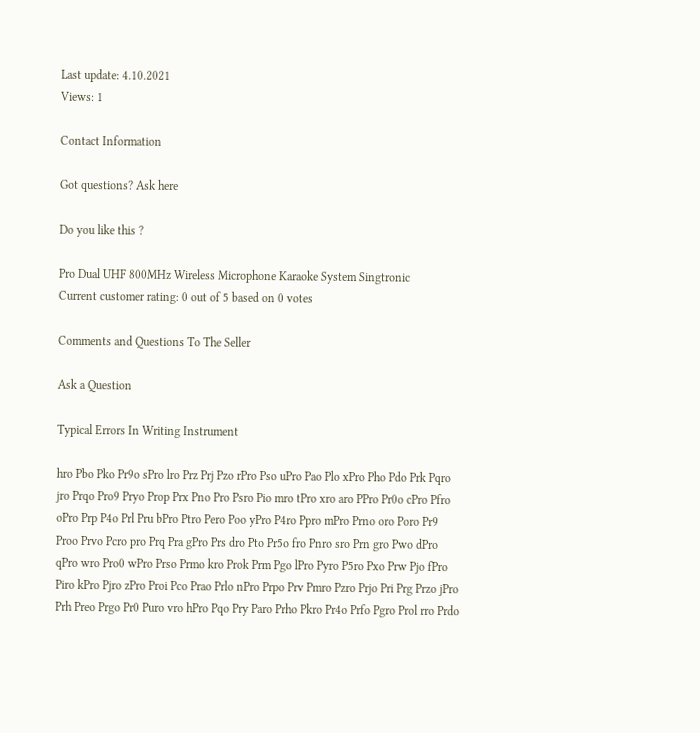Last update: 4.10.2021
Views: 1

Contact Information

Got questions? Ask here

Do you like this ?

Pro Dual UHF 800MHz Wireless Microphone Karaoke System Singtronic
Current customer rating: 0 out of 5 based on 0 votes

Comments and Questions To The Seller

Ask a Question

Typical Errors In Writing Instrument

hro Pbo Pko Pr9o sPro lro Prz Prj Pzo rPro Pso uPro Pao Plo xPro Pho Pdo Prk Pqro jro Prqo Pro9 Pryo Prop Prx Pno Pro Psro Pio mro tPro xro aro PPro Pr0o cPro Pfro oPro Prp P4o Prl Pru bPro Ptro Pero Poo yPro P4ro Ppro mPro Prno oro Poro Pr9 Proo Prvo Pcro pro Prq Pra gPro Prs dro Pto Pr5o fro Pnro sro Prn gro Pwo dPro qPro wro Pro0 wPro Prso Prmo kro Prok Prm Pgo lPro Pyro P5ro Pxo Prw Pjo fPro Piro kPro Pjro zPro Proi Pco Prao Prlo nPro Prpo Prv Pmro Pzro Prjo Pri Prg Przo jPro Prh Preo Prgo Pr0 Puro vro hPro Pqo Pry Paro Prho Pkro Pr4o Prfo Pgro Prol rro Prdo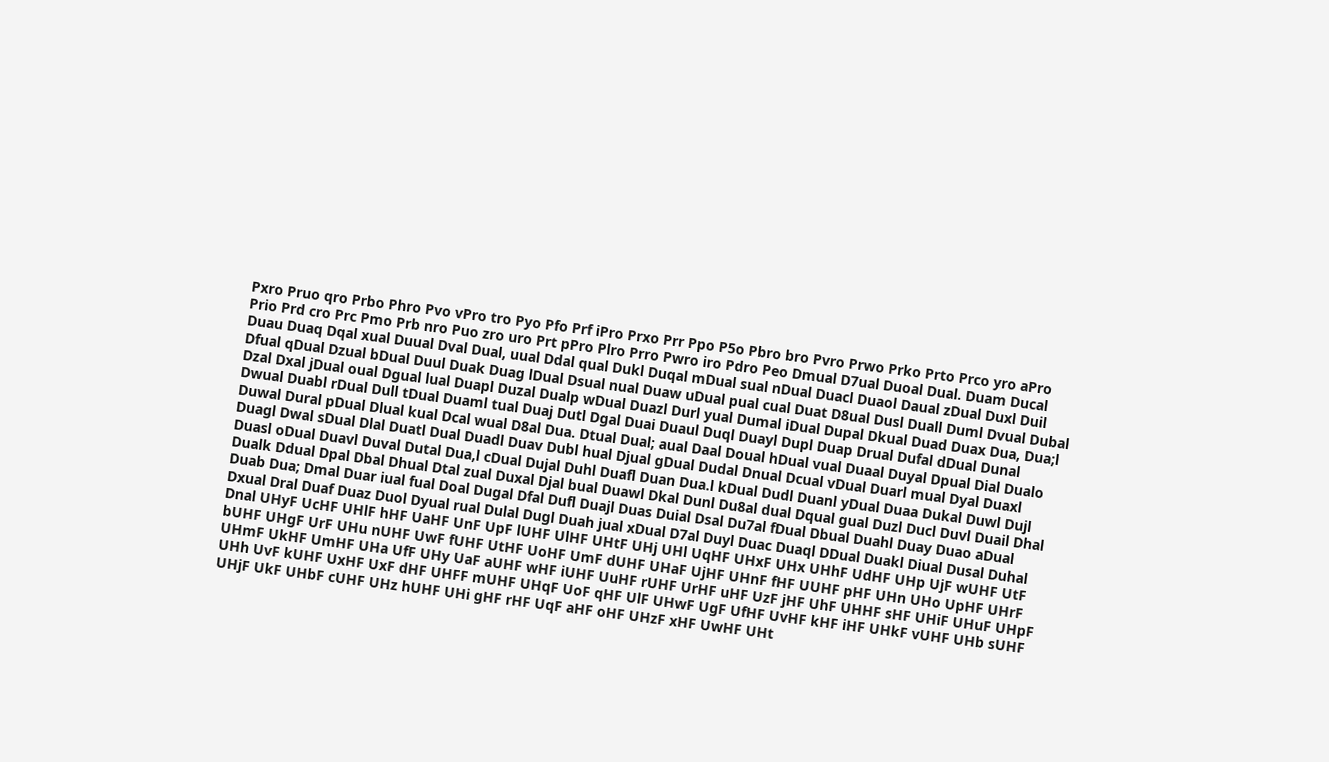Pxro Pruo qro Prbo Phro Pvo vPro tro Pyo Pfo Prf iPro Prxo Prr Ppo P5o Pbro bro Pvro Prwo Prko Prto Prco yro aPro Prio Prd cro Prc Pmo Prb nro Puo zro uro Prt pPro Plro Prro Pwro iro Pdro Peo Dmual D7ual Duoal Dual. Duam Ducal Duau Duaq Dqal xual Duual Dval Dual, uual Ddal qual Dukl Duqal mDual sual nDual Duacl Duaol Daual zDual Duxl Duil Dfual qDual Dzual bDual Duul Duak Duag lDual Dsual nual Duaw uDual pual cual Duat D8ual Dusl Duall Duml Dvual Dubal Dzal Dxal jDual oual Dgual lual Duapl Duzal Dualp wDual Duazl Durl yual Dumal iDual Dupal Dkual Duad Duax Dua, Dua;l Dwual Duabl rDual Dull tDual Duaml tual Duaj Dutl Dgal Duai Duaul Duql Duayl Dupl Duap Drual Dufal dDual Dunal Duwal Dural pDual Dlual kual Dcal wual D8al Dua. Dtual Dual; aual Daal Doual hDual vual Duaal Duyal Dpual Dial Dualo Duagl Dwal sDual Dlal Duatl Dual Duadl Duav Dubl hual Djual gDual Dudal Dnual Dcual vDual Duarl mual Dyal Duaxl Duasl oDual Duavl Duval Dutal Dua,l cDual Dujal Duhl Duafl Duan Dua.l kDual Dudl Duanl yDual Duaa Dukal Duwl Dujl Dualk Ddual Dpal Dbal Dhual Dtal zual Duxal Djal bual Duawl Dkal Dunl Du8al dual Dqual gual Duzl Ducl Duvl Duail Dhal Duab Dua; Dmal Duar iual fual Doal Dugal Dfal Dufl Duajl Duas Duial Dsal Du7al fDual Dbual Duahl Duay Duao aDual Dxual Dral Duaf Duaz Duol Dyual rual Dulal Dugl Duah jual xDual D7al Duyl Duac Duaql DDual Duakl Diual Dusal Duhal Dnal UHyF UcHF UHlF hHF UaHF UnF UpF lUHF UlHF UHtF UHj UHl UqHF UHxF UHx UHhF UdHF UHp UjF wUHF UtF bUHF UHgF UrF UHu nUHF UwF fUHF UtHF UoHF UmF dUHF UHaF UjHF UHnF fHF UUHF pHF UHn UHo UpHF UHrF UHmF UkHF UmHF UHa UfF UHy UaF aUHF wHF iUHF UuHF rUHF UrHF uHF UzF jHF UhF UHHF sHF UHiF UHuF UHpF UHh UvF kUHF UxHF UxF dHF UHFF mUHF UHqF UoF qHF UlF UHwF UgF UfHF UvHF kHF iHF UHkF vUHF UHb sUHF UHjF UkF UHbF cUHF UHz hUHF UHi gHF rHF UqF aHF oHF UHzF xHF UwHF UHt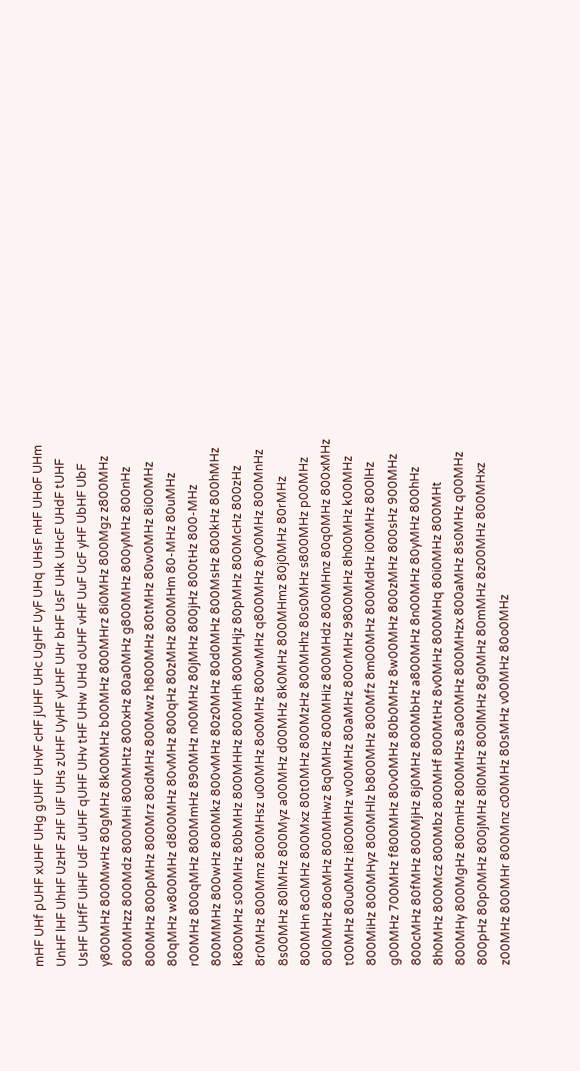mHF UHf pUHF xUHF UHg gUHF UHvF cHF jUHF UHc UgHF UyF UHq UHsF nHF UHoF UHm UnHF lHF UhHF UzHF zHF UiF UHs zUHF UyHF yUHF UHr bHF UsF UHk UHcF UHdF tUHF UsHF UHfF UiHF UdF uUHF qUHF UHv tHF UHw UHd oUHF vHF UuF UcF yHF UbHF UbF y800MHz 800MwHz 80gMHz 8k00MHz b00MHz 800MHrz 8i0MHz 800Mgz z800MHz 800MHzz 800Mdz 800MHi 800MHtz 800xHz 80a0MHz g800MHz 800yMHz 800nHz 800MHz 800pMHz 800Mrz 80dMHz 800Mwz h800MHz 80tMHz 80w0MHz 8i00MHz 80qMHz w800MHz d800MHz 80vMHz 800qHz 80zMHz 800MHm 80-MHz 80uMHz r00MHz 800qMHz 800MmHz 890MHz n00MHz 80jMHz 800jHz 800tHz 800-MHz 800MMHz 800wHz 800Mkz 800vMHz 80z0MHz 80d0MHz 800MsHz 800kHz 800hMHz k800MHz s00MHz 80bMHz 800MHHz 800MHh 800MHjz 80pMHz 800McHz 800zHz 8r0MHz 800Mmz 800MHsz u00MHz 8o0MHz 800wMHz q800MHz 8y00MHz 800MnHz 8s00MHz 80lMHz 800Myz a00MHz d00MHz 8k0MHz 800MHmz 80j0MHz 80rMHz 800MHn 8c0MHz 800Mxz 80t0MHz 800MzHz 800MHhz 80s0MHz s800MHz p00MHz 80l0MHz 80oMHz 800MHwz 8q0MHz 800MHiz 800MHdz 800MHnz 80q0MHz 800xMHz t00MHz 80u0MHz i800MHz w00MHz 80aMHz 800rMHz 9800MHz 8h00MHz k00MHz 800MiHz 800MHyz 800MHlz b800MHz 800Mfz 8m00MHz 800MdHz i00MHz 800lHz g00MHz 700MHz f800MHz 80v0MHz 80b0MHz 8w00MHz 800zMHz 800sHz 900MHz 800cMHz 80fMHz 800MjHz 8j0MHz 800MbHz a800MHz 8n00MHz 80yMHz 800hHz 8h0MHz 800Mcz 800Mbz 800MHf 800MtHz 8v0MHz 800MHq 80i0MHz 800MHt 800MHy 800MgHz 800mHz 800MHzs 8a00MHz 800MHzx 800aMHz 8s0MHz q00MHz 800pHz 80p0MHz 800jMHz 8l0MHz 800lMHz 8g0MHz 80mMHz 8z00MHz 800MHxz z00MHz 800MHr 800Mnz c00MHz 80sMHz v00MHz 80o0MHz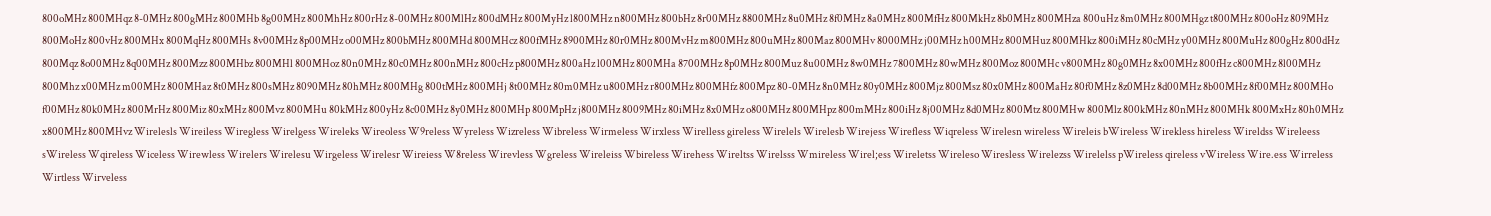800oMHz 800MHqz 8-0MHz 800gMHz 800MHb 8g00MHz 800MhHz 800rHz 8-00MHz 800MlHz 800dMHz 800MyHz l800MHz n800MHz 800bHz 8r00MHz 8800MHz 8u0MHz 8f0MHz 8a0MHz 800MfHz 800MkHz 8b0MHz 800MHza 800uHz 8m0MHz 800MHgz t800MHz 800oHz 809MHz 800MoHz 800vHz 800MHx 800MqHz 800MHs 8v00MHz 8p00MHz o00MHz 800bMHz 800MHd 800MHcz 800fMHz 8900MHz 80r0MHz 800MvHz m800MHz 800uMHz 800Maz 800MHv 8000MHz j00MHz h00MHz 800MHuz 800MHkz 800iMHz 80cMHz y00MHz 800MuHz 800gHz 800dHz 800Mqz 8o00MHz 8q00MHz 800Mzz 800MHbz 800MHl 800MHoz 80n0MHz 80c0MHz 800nMHz 800cHz p800MHz 800aHz l00MHz 800MHa 8700MHz 8p0MHz 800Muz 8u00MHz 8w0MHz 7800MHz 80wMHz 800Moz 800MHc v800MHz 80g0MHz 8x00MHz 800fHz c800MHz 8l00MHz 800Mhz x00MHz m00MHz 800MHaz 8t0MHz 800sMHz 8090MHz 80hMHz 800MHg 800tMHz 800MHj 8t00MHz 80m0MHz u800MHz r800MHz 800MHfz 800Mpz 80-0MHz 8n0MHz 80y0MHz 800Mjz 800Msz 80x0MHz 800MaHz 80f0MHz 8z0MHz 8d00MHz 8b00MHz 8f00MHz 800MHo f00MHz 80k0MHz 800MrHz 800Miz 80xMHz 800Mvz 800MHu 80kMHz 800yHz 8c00MHz 8y0MHz 800MHp 800MpHz j800MHz 8009MHz 80iMHz 8x0MHz o800MHz 800MHpz 800mMHz 800iHz 8j00MHz 8d0MHz 800Mtz 800MHw 800Mlz 800kMHz 80nMHz 800MHk 800MxHz 80h0MHz x800MHz 800MHvz Wirelesls Wireiless Wiregless Wirelgess Wireleks Wireoless W9reless Wyreless Wizreless Wibreless Wirmeless Wirxless Wirelless gireless Wirelels Wirelesb Wirejess Wirefless Wiqreless Wirelesn wireless Wireleis bWireless Wirekless hireless Wireldss Wireleess sWireless Wqireless Wiceless Wirewless Wirelers Wirelesu Wirgeless Wirelesr Wireiess W8reless Wirevless Wgreless Wireleiss Wbireless Wirehess Wireltss Wirelsss Wmireless Wirel;ess Wireletss Wireleso Wiresless Wirelezss Wirelelss pWireless qireless vWireless Wire.ess Wirreless Wirtless Wirveless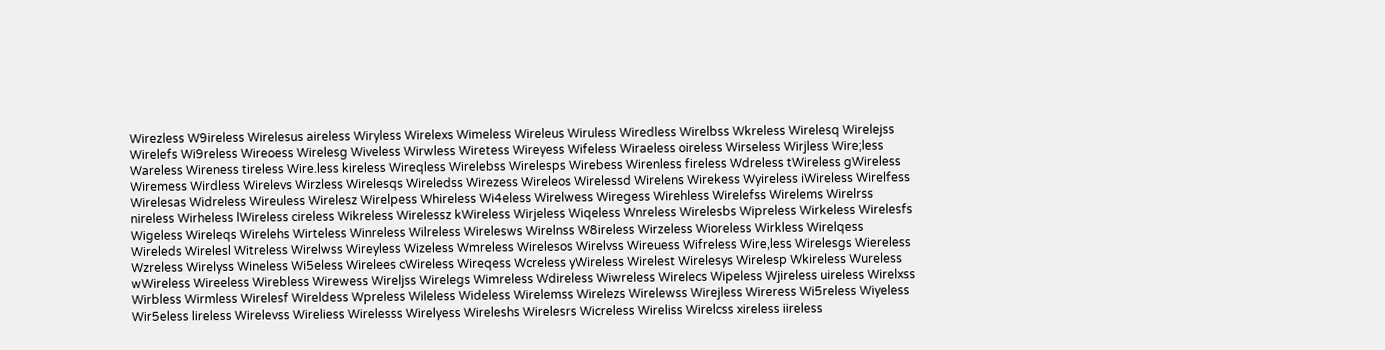Wirezless W9ireless Wirelesus aireless Wiryless Wirelexs Wimeless Wireleus Wiruless Wiredless Wirelbss Wkreless Wirelesq Wirelejss Wirelefs Wi9reless Wireoess Wirelesg Wiveless Wirwless Wiretess Wireyess Wifeless Wiraeless oireless Wirseless Wirjless Wire;less Wareless Wireness tireless Wire.less kireless Wireqless Wirelebss Wirelesps Wirebess Wirenless fireless Wdreless tWireless gWireless Wiremess Wirdless Wirelevs Wirzless Wirelesqs Wireledss Wirezess Wireleos Wirelessd Wirelens Wirekess Wyireless iWireless Wirelfess Wirelesas Widreless Wireuless Wirelesz Wirelpess Whireless Wi4eless Wirelwess Wiregess Wirehless Wirelefss Wirelems Wirelrss nireless Wirheless lWireless cireless Wikreless Wirelessz kWireless Wirjeless Wiqeless Wnreless Wirelesbs Wipreless Wirkeless Wirelesfs Wigeless Wireleqs Wirelehs Wirteless Winreless Wilreless Wirelesws Wirelnss W8ireless Wirzeless Wioreless Wirkless Wirelqess Wireleds Wirelesl Witreless Wirelwss Wireyless Wizeless Wmreless Wirelesos Wirelvss Wireuess Wifreless Wire,less Wirelesgs Wiereless Wzreless Wirelyss Wineless Wi5eless Wirelees cWireless Wireqess Wcreless yWireless Wirelest Wirelesys Wirelesp Wkireless Wureless wWireless Wireeless Wirebless Wirewess Wireljss Wirelegs Wimreless Wdireless Wiwreless Wirelecs Wipeless Wjireless uireless Wirelxss Wirbless Wirmless Wirelesf Wireldess Wpreless Wileless Wideless Wirelemss Wirelezs Wirelewss Wirejless Wireress Wi5reless Wiyeless Wir5eless lireless Wirelevss Wireliess Wirelesss Wirelyess Wireleshs Wirelesrs Wicreless Wireliss Wirelcss xireless iireless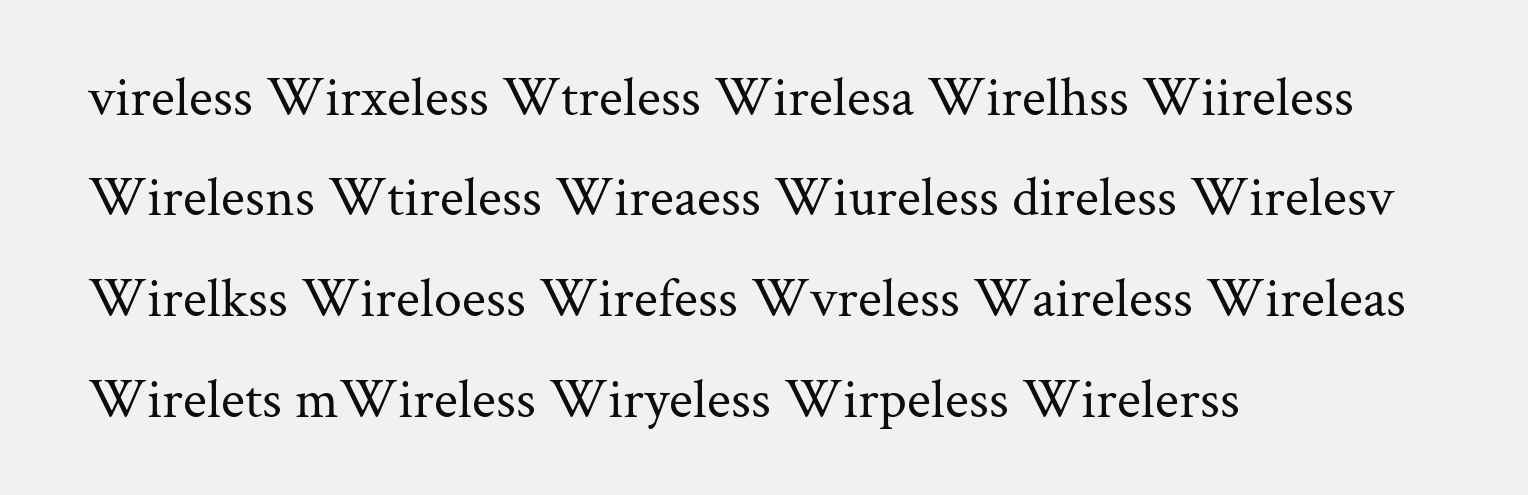vireless Wirxeless Wtreless Wirelesa Wirelhss Wiireless Wirelesns Wtireless Wireaess Wiureless direless Wirelesv Wirelkss Wireloess Wirefess Wvreless Waireless Wireleas Wirelets mWireless Wiryeless Wirpeless Wirelerss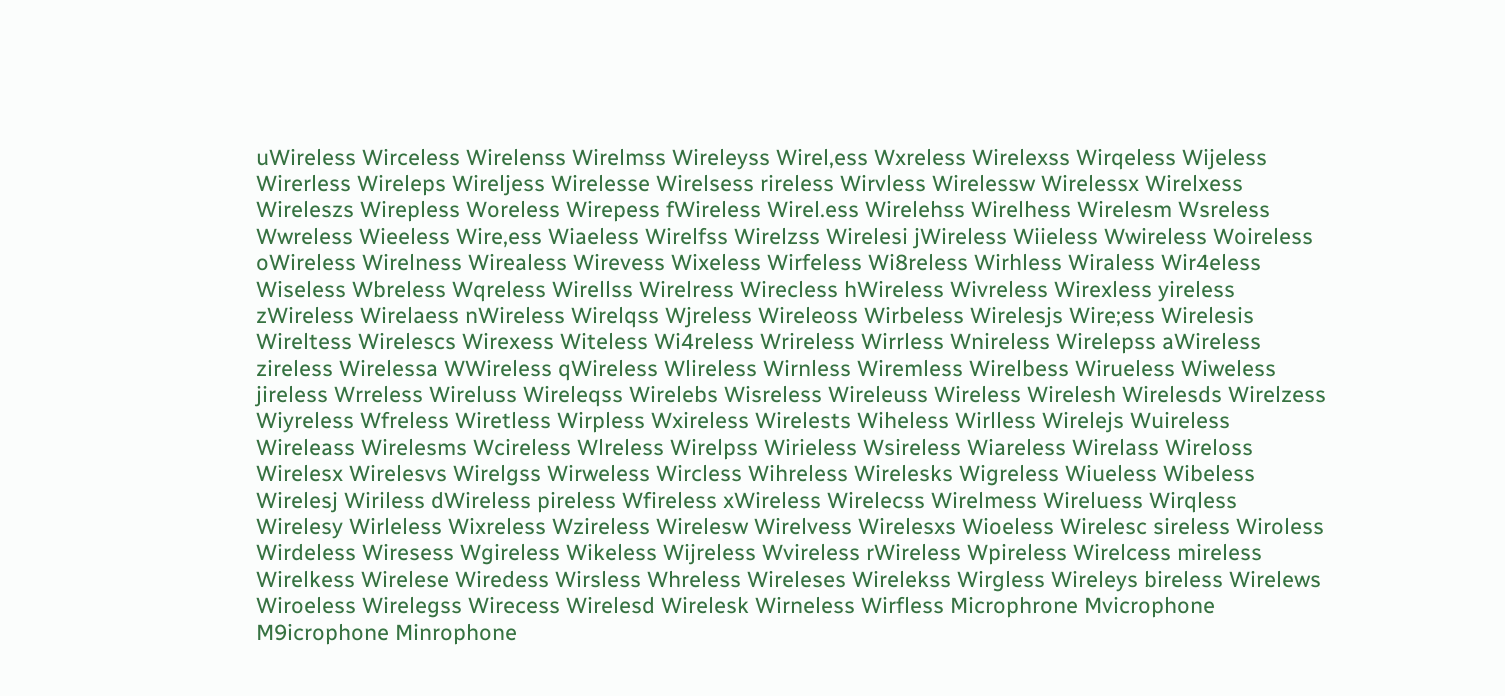uWireless Wirceless Wirelenss Wirelmss Wireleyss Wirel,ess Wxreless Wirelexss Wirqeless Wijeless Wirerless Wireleps Wireljess Wirelesse Wirelsess rireless Wirvless Wirelessw Wirelessx Wirelxess Wireleszs Wirepless Woreless Wirepess fWireless Wirel.ess Wirelehss Wirelhess Wirelesm Wsreless Wwreless Wieeless Wire,ess Wiaeless Wirelfss Wirelzss Wirelesi jWireless Wiieless Wwireless Woireless oWireless Wirelness Wirealess Wirevess Wixeless Wirfeless Wi8reless Wirhless Wiraless Wir4eless Wiseless Wbreless Wqreless Wirellss Wirelress Wirecless hWireless Wivreless Wirexless yireless zWireless Wirelaess nWireless Wirelqss Wjreless Wireleoss Wirbeless Wirelesjs Wire;ess Wirelesis Wireltess Wirelescs Wirexess Witeless Wi4reless Wrireless Wirrless Wnireless Wirelepss aWireless zireless Wirelessa WWireless qWireless Wlireless Wirnless Wiremless Wirelbess Wirueless Wiweless jireless Wrreless Wireluss Wireleqss Wirelebs Wisreless Wireleuss Wireless Wirelesh Wirelesds Wirelzess Wiyreless Wfreless Wiretless Wirpless Wxireless Wirelests Wiheless Wirlless Wirelejs Wuireless Wireleass Wirelesms Wcireless Wlreless Wirelpss Wirieless Wsireless Wiareless Wirelass Wireloss Wirelesx Wirelesvs Wirelgss Wirweless Wircless Wihreless Wirelesks Wigreless Wiueless Wibeless Wirelesj Wiriless dWireless pireless Wfireless xWireless Wirelecss Wirelmess Wireluess Wirqless Wirelesy Wirleless Wixreless Wzireless Wirelesw Wirelvess Wirelesxs Wioeless Wirelesc sireless Wiroless Wirdeless Wiresess Wgireless Wikeless Wijreless Wvireless rWireless Wpireless Wirelcess mireless Wirelkess Wirelese Wiredess Wirsless Whreless Wireleses Wirelekss Wirgless Wireleys bireless Wirelews Wiroeless Wirelegss Wirecess Wirelesd Wirelesk Wirneless Wirfless Microphrone Mvicrophone M9icrophone Minrophone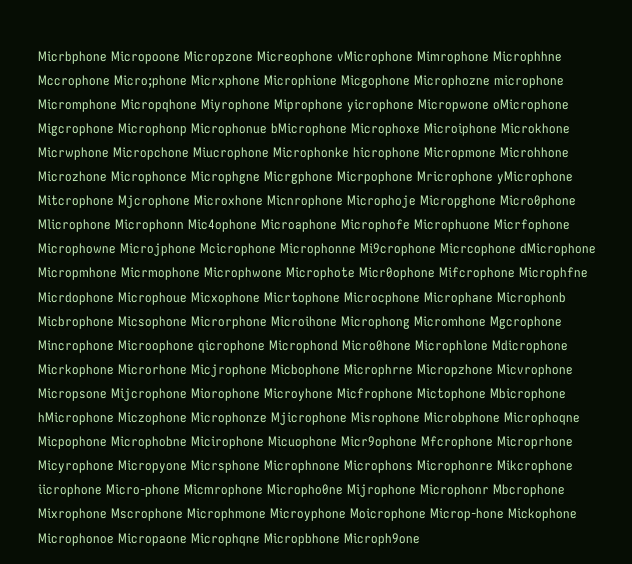Micrbphone Micropoone Micropzone Micreophone vMicrophone Mimrophone Microphhne Mccrophone Micro;phone Micrxphone Microphione Micgophone Microphozne microphone Micromphone Micropqhone Miyrophone Miprophone yicrophone Micropwone oMicrophone Migcrophone Microphonp Microphonue bMicrophone Microphoxe Microiphone Microkhone Micrwphone Micropchone Miucrophone Microphonke hicrophone Micropmone Microhhone Microzhone Microphonce Microphgne Micrgphone Micrpophone Mricrophone yMicrophone Mitcrophone Mjcrophone Microxhone Micnrophone Microphoje Micropghone Micro0phone Mlicrophone Microphonn Mic4ophone Microaphone Microphofe Microphuone Micrfophone Microphowne Microjphone Mcicrophone Microphonne Mi9crophone Micrcophone dMicrophone Micropmhone Micrmophone Microphwone Microphote Micr0ophone Mifcrophone Microphfne Micrdophone Microphoue Micxophone Micrtophone Microcphone Microphane Microphonb Micbrophone Micsophone Microrphone Microihone Microphong Micromhone Mgcrophone Mincrophone Microophone qicrophone Microphond Micro0hone Microphlone Mdicrophone Micrkophone Microrhone Micjrophone Micbophone Microphrne Micropzhone Micvrophone Micropsone Mijcrophone Miorophone Microyhone Micfrophone Mictophone Mbicrophone hMicrophone Miczophone Microphonze Mjicrophone Misrophone Microbphone Microphoqne Micpophone Microphobne Micirophone Micuophone Micr9ophone Mfcrophone Microprhone Micyrophone Micropyone Micrsphone Microphnone Microphons Microphonre Mikcrophone iicrophone Micro-phone Micmrophone Micropho0ne Mijrophone Microphonr Mbcrophone Mixrophone Mscrophone Microphmone Microyphone Moicrophone Microp-hone Mickophone Microphonoe Micropaone Microphqne Micropbhone Microph9one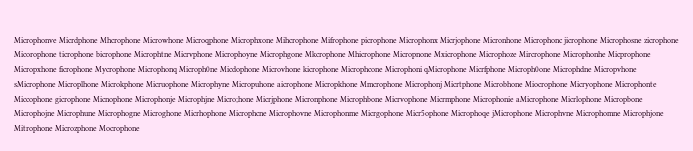Microphonve Micrdphone Mhcrophone Microwhone Microqphone Microphxone Mihcrophone Mifrophone picrophone Microphonx Micrjophone Micronhone Microphonc jicrophone Microphosne zicrophone Micorophone ticrophone bicrophone Microphtne Micrvphone Microphoyne Microphgone Mkcrophone Mhicrophone Micropnone Mxicrophone Microphoze Mircrophone Microphonhe Micprophone Micropxhone ficrophone Mycrophone Microphonq Microph0ne Micdophone Microvhone kicrophone Microphcone Microphoni qMicrophone Micrfphone Microph0one Microphdne Micropvhone sMicrophone Microplhone Microkphone Micruophone Microphyne Micropuhone aicrophone Micropkhone Mmcrophone Microphonj Micrtphone Microbhone Miocrophone Micryophone Microphonte Miccophone gicrophone Micnophone Microphonje Microphjne Micro;hone Micrjphone Micronphone Microphbone Micrvophone Micrmphone Microphonie aMicrophone Micrlophone Micropbone Microphojne Microphune Microphogne Microghone Micrhophone Microphcne Microphovne Microphonme Micrgophone Micr5ophone Microphoqe jMicrophone Microphvne Microphomne Microphjone Mitrophone Microzphone Mocrophone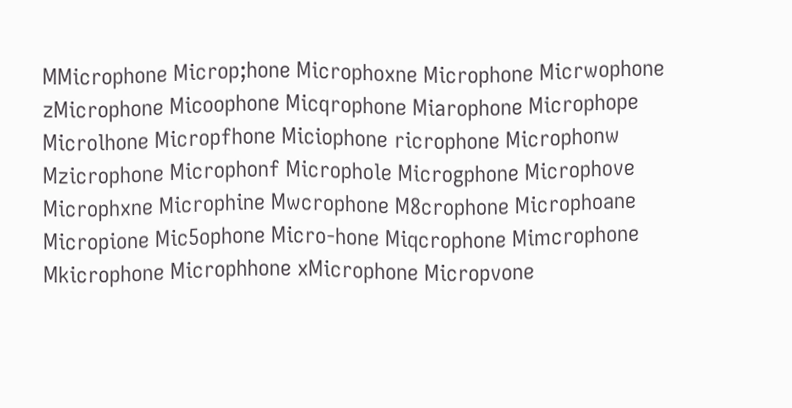MMicrophone Microp;hone Microphoxne Microphone Micrwophone zMicrophone Micoophone Micqrophone Miarophone Microphope Microlhone Micropfhone Miciophone ricrophone Microphonw Mzicrophone Microphonf Microphole Microgphone Microphove Microphxne Microphine Mwcrophone M8crophone Microphoane Micropione Mic5ophone Micro-hone Miqcrophone Mimcrophone Mkicrophone Microphhone xMicrophone Micropvone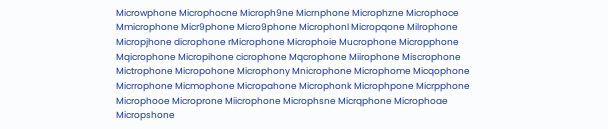Microwphone Microphocne Microph9ne Micrnphone Microphzne Microphoce Mmicrophone Micr9phone Micro9phone Microphonl Micropqone Milrophone Micropjhone dicrophone rMicrophone Microphoie Mucrophone Micropphone Mqicrophone Micropihone cicrophone Mqcrophone Miirophone Miscrophone Mictrophone Micropohone Microphony Mnicrophone Microphome Micqophone Micrrophone Micmophone Micropahone Microphonk Microphpone Micrpphone Microphooe Microprone Miicrophone Microphsne Micrqphone Microphoae Micropshone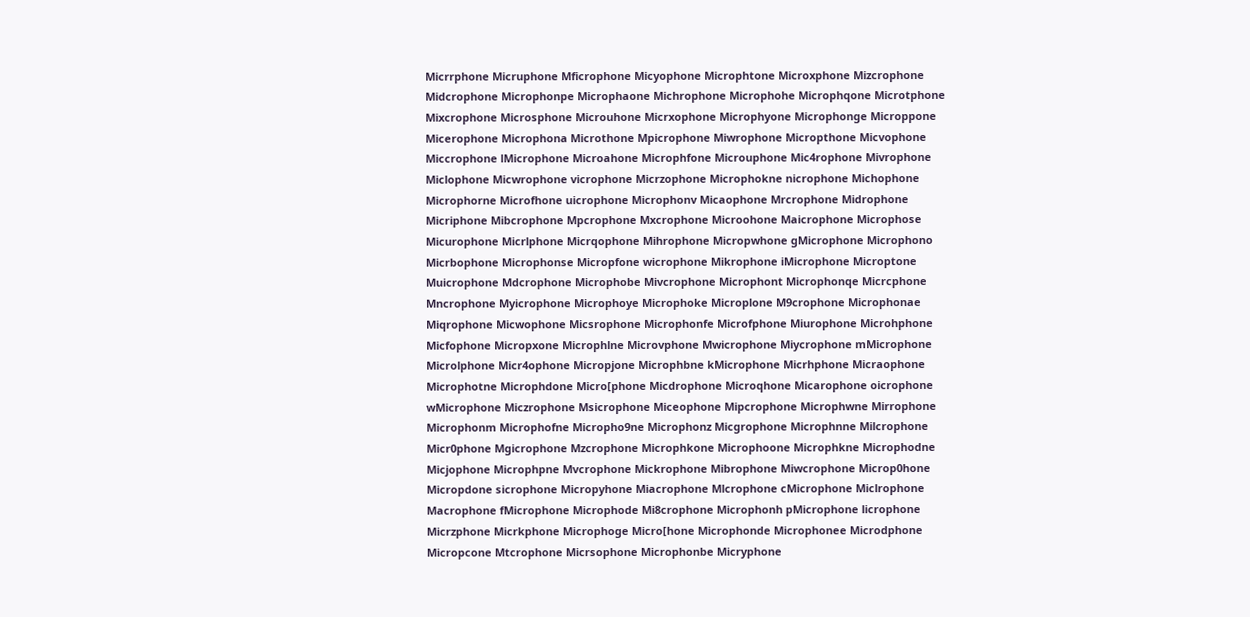Micrrphone Micruphone Mficrophone Micyophone Microphtone Microxphone Mizcrophone Midcrophone Microphonpe Microphaone Michrophone Microphohe Microphqone Microtphone Mixcrophone Microsphone Microuhone Micrxophone Microphyone Microphonge Microppone Micerophone Microphona Microthone Mpicrophone Miwrophone Micropthone Micvophone Miccrophone lMicrophone Microahone Microphfone Microuphone Mic4rophone Mivrophone Miclophone Micwrophone vicrophone Micrzophone Microphokne nicrophone Michophone Microphorne Microfhone uicrophone Microphonv Micaophone Mrcrophone Midrophone Micriphone Mibcrophone Mpcrophone Mxcrophone Microohone Maicrophone Microphose Micurophone Micrlphone Micrqophone Mihrophone Micropwhone gMicrophone Microphono Micrbophone Microphonse Micropfone wicrophone Mikrophone iMicrophone Microptone Muicrophone Mdcrophone Microphobe Mivcrophone Microphont Microphonqe Micrcphone Mncrophone Myicrophone Microphoye Microphoke Microplone M9crophone Microphonae Miqrophone Micwophone Micsrophone Microphonfe Microfphone Miurophone Microhphone Micfophone Micropxone Microphlne Microvphone Mwicrophone Miycrophone mMicrophone Microlphone Micr4ophone Micropjone Microphbne kMicrophone Micrhphone Micraophone Microphotne Microphdone Micro[phone Micdrophone Microqhone Micarophone oicrophone wMicrophone Miczrophone Msicrophone Miceophone Mipcrophone Microphwne Mirrophone Microphonm Microphofne Micropho9ne Microphonz Micgrophone Microphnne Milcrophone Micr0phone Mgicrophone Mzcrophone Microphkone Microphoone Microphkne Microphodne Micjophone Microphpne Mvcrophone Mickrophone Mibrophone Miwcrophone Microp0hone Micropdone sicrophone Micropyhone Miacrophone Mlcrophone cMicrophone Miclrophone Macrophone fMicrophone Microphode Mi8crophone Microphonh pMicrophone licrophone Micrzphone Micrkphone Microphoge Micro[hone Microphonde Microphonee Microdphone Micropcone Mtcrophone Micrsophone Microphonbe Micryphone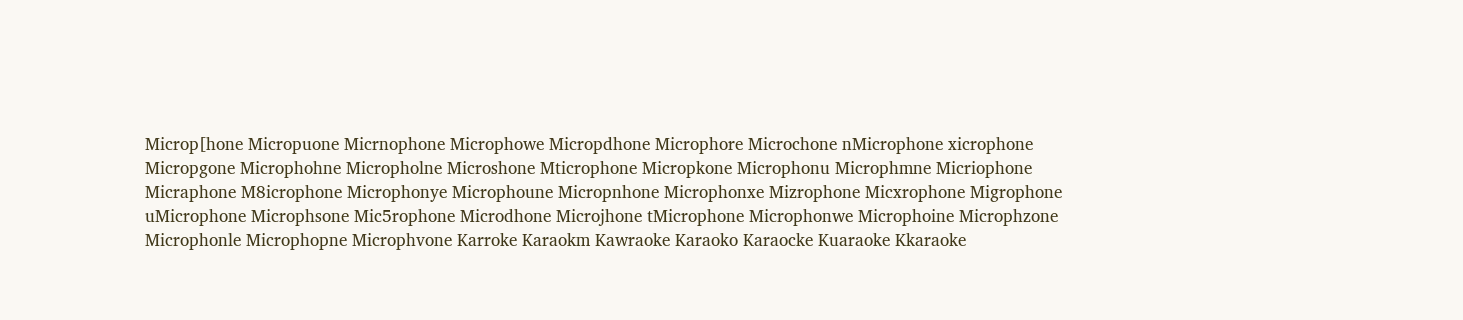Microp[hone Micropuone Micrnophone Microphowe Micropdhone Microphore Microchone nMicrophone xicrophone Micropgone Microphohne Micropholne Microshone Mticrophone Micropkone Microphonu Microphmne Micriophone Micraphone M8icrophone Microphonye Microphoune Micropnhone Microphonxe Mizrophone Micxrophone Migrophone uMicrophone Microphsone Mic5rophone Microdhone Microjhone tMicrophone Microphonwe Microphoine Microphzone Microphonle Microphopne Microphvone Karroke Karaokm Kawraoke Karaoko Karaocke Kuaraoke Kkaraoke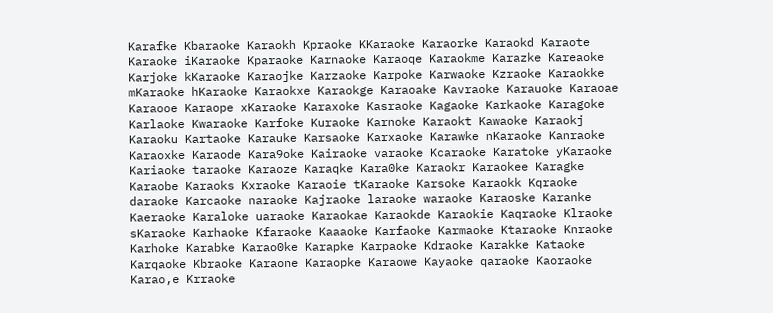Karafke Kbaraoke Karaokh Kpraoke KKaraoke Karaorke Karaokd Karaote Karaoke iKaraoke Kparaoke Karnaoke Karaoqe Karaokme Karazke Kareaoke Karjoke kKaraoke Karaojke Karzaoke Karpoke Karwaoke Kzraoke Karaokke mKaraoke hKaraoke Karaokxe Karaokge Karaoake Kavraoke Karauoke Karaoae Karaooe Karaope xKaraoke Karaxoke Kasraoke Kagaoke Karkaoke Karagoke Karlaoke Kwaraoke Karfoke Kuraoke Karnoke Karaokt Kawaoke Karaokj Karaoku Kartaoke Karauke Karsaoke Karxaoke Karawke nKaraoke Kanraoke Karaoxke Karaode Kara9oke Kairaoke varaoke Kcaraoke Karatoke yKaraoke Kariaoke taraoke Karaoze Karaqke Kara0ke Karaokr Karaokee Karagke Karaobe Karaoks Kxraoke Karaoie tKaraoke Karsoke Karaokk Kqraoke daraoke Karcaoke naraoke Kajraoke laraoke waraoke Karaoske Karanke Kaeraoke Karaloke uaraoke Karaokae Karaokde Karaokie Kaqraoke Klraoke sKaraoke Karhaoke Kfaraoke Kaaaoke Karfaoke Karmaoke Ktaraoke Knraoke Karhoke Karabke Karao0ke Karapke Karpaoke Kdraoke Karakke Kataoke Karqaoke Kbraoke Karaone Karaopke Karaowe Kayaoke qaraoke Kaoraoke Karao,e Krraoke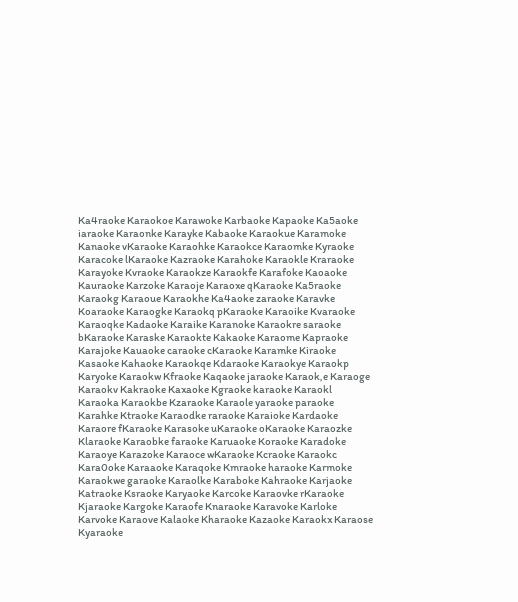Ka4raoke Karaokoe Karawoke Karbaoke Kapaoke Ka5aoke iaraoke Karaonke Karayke Kabaoke Karaokue Karamoke Kanaoke vKaraoke Karaohke Karaokce Karaomke Kyraoke Karacoke lKaraoke Kazraoke Karahoke Karaokle Kraraoke Karayoke Kvraoke Karaokze Karaokfe Karafoke Kaoaoke Kauraoke Karzoke Karaoje Karaoxe qKaraoke Ka5raoke Karaokg Karaoue Karaokhe Ka4aoke zaraoke Karavke Koaraoke Karaogke Karaokq pKaraoke Karaoike Kvaraoke Karaoqke Kadaoke Karaike Karanoke Karaokre saraoke bKaraoke Karaske Karaokte Kakaoke Karaome Kapraoke Karajoke Kauaoke caraoke cKaraoke Karamke Kiraoke Kasaoke Kahaoke Karaokqe Kdaraoke Karaokye Karaokp Karyoke Karaokw Kfraoke Kaqaoke jaraoke Karaok,e Karaoge Karaokv Kakraoke Kaxaoke Kgraoke karaoke Karaokl Karaoka Karaokbe Kzaraoke Karaole yaraoke paraoke Karahke Ktraoke Karaodke raraoke Karaioke Kardaoke Karaore fKaraoke Karasoke uKaraoke oKaraoke Karaozke Klaraoke Karaobke faraoke Karuaoke Koraoke Karadoke Karaoye Karazoke Karaoce wKaraoke Kcraoke Karaokc Kara0oke Karaaoke Karaqoke Kmraoke haraoke Karmoke Karaokwe garaoke Karaolke Karaboke Kahraoke Karjaoke Katraoke Ksraoke Karyaoke Karcoke Karaovke rKaraoke Kjaraoke Kargoke Karaofe Knaraoke Karavoke Karloke Karvoke Karaove Kalaoke Kharaoke Kazaoke Karaokx Karaose Kyaraoke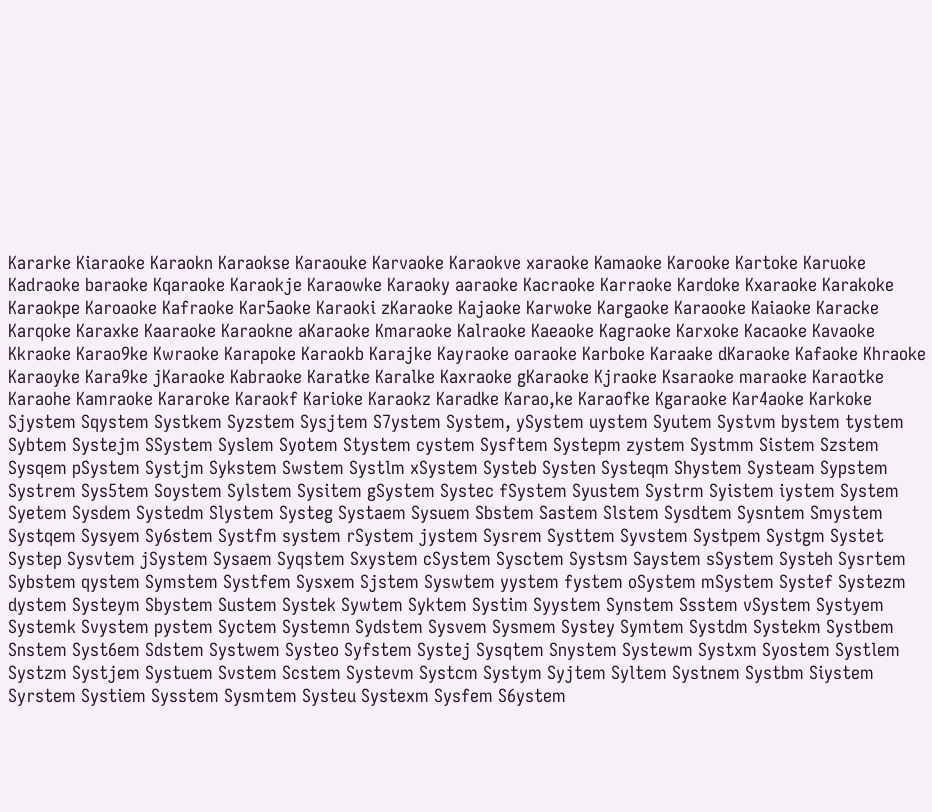Kararke Kiaraoke Karaokn Karaokse Karaouke Karvaoke Karaokve xaraoke Kamaoke Karooke Kartoke Karuoke Kadraoke baraoke Kqaraoke Karaokje Karaowke Karaoky aaraoke Kacraoke Karraoke Kardoke Kxaraoke Karakoke Karaokpe Karoaoke Kafraoke Kar5aoke Karaoki zKaraoke Kajaoke Karwoke Kargaoke Karaooke Kaiaoke Karacke Karqoke Karaxke Kaaraoke Karaokne aKaraoke Kmaraoke Kalraoke Kaeaoke Kagraoke Karxoke Kacaoke Kavaoke Kkraoke Karao9ke Kwraoke Karapoke Karaokb Karajke Kayraoke oaraoke Karboke Karaake dKaraoke Kafaoke Khraoke Karaoyke Kara9ke jKaraoke Kabraoke Karatke Karalke Kaxraoke gKaraoke Kjraoke Ksaraoke maraoke Karaotke Karaohe Kamraoke Kararoke Karaokf Karioke Karaokz Karadke Karao,ke Karaofke Kgaraoke Kar4aoke Karkoke Sjystem Sqystem Systkem Syzstem Sysjtem S7ystem System, ySystem uystem Syutem Systvm bystem tystem Sybtem Systejm SSystem Syslem Syotem Stystem cystem Sysftem Systepm zystem Systmm Sistem Szstem Sysqem pSystem Systjm Sykstem Swstem Systlm xSystem Systeb Systen Systeqm Shystem Systeam Sypstem Systrem Sys5tem Soystem Sylstem Sysitem gSystem Systec fSystem Syustem Systrm Syistem iystem System Syetem Sysdem Systedm Slystem Systeg Systaem Sysuem Sbstem Sastem Slstem Sysdtem Sysntem Smystem Systqem Sysyem Sy6stem Systfm system rSystem jystem Sysrem Systtem Syvstem Systpem Systgm Systet Systep Sysvtem jSystem Sysaem Syqstem Sxystem cSystem Sysctem Systsm Saystem sSystem Systeh Sysrtem Sybstem qystem Symstem Systfem Sysxem Sjstem Syswtem yystem fystem oSystem mSystem Systef Systezm dystem Systeym Sbystem Sustem Systek Sywtem Syktem Systim Syystem Synstem Ssstem vSystem Systyem Systemk Svystem pystem Syctem Systemn Sydstem Sysvem Sysmem Systey Symtem Systdm Systekm Systbem Snstem Syst6em Sdstem Systwem Systeo Syfstem Systej Sysqtem Snystem Systewm Systxm Syostem Systlem Systzm Systjem Systuem Svstem Scstem Systevm Systcm Systym Syjtem Syltem Systnem Systbm Siystem Syrstem Systiem Sysstem Sysmtem Systeu Systexm Sysfem S6ystem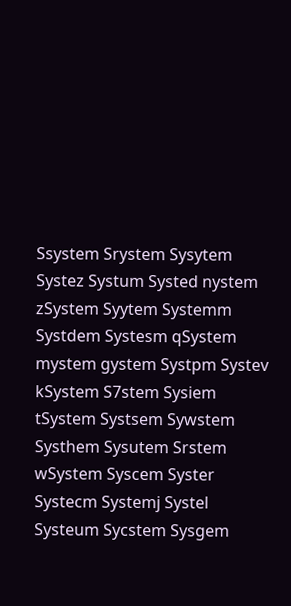Ssystem Srystem Sysytem Systez Systum Systed nystem zSystem Syytem Systemm Systdem Systesm qSystem mystem gystem Systpm Systev kSystem S7stem Sysiem tSystem Systsem Sywstem Systhem Sysutem Srstem wSystem Syscem Syster Systecm Systemj Systel Systeum Sycstem Sysgem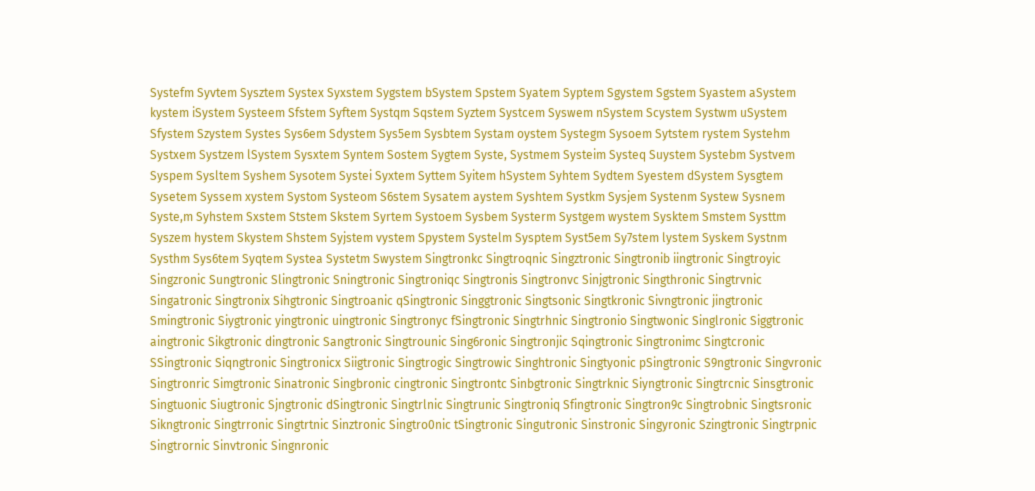Systefm Syvtem Sysztem Systex Syxstem Sygstem bSystem Spstem Syatem Syptem Sgystem Sgstem Syastem aSystem kystem iSystem Systeem Sfstem Syftem Systqm Sqstem Syztem Systcem Syswem nSystem Scystem Systwm uSystem Sfystem Szystem Systes Sys6em Sdystem Sys5em Sysbtem Systam oystem Systegm Sysoem Sytstem rystem Systehm Systxem Systzem lSystem Sysxtem Syntem Sostem Sygtem Syste, Systmem Systeim Systeq Suystem Systebm Systvem Syspem Sysltem Syshem Sysotem Systei Syxtem Syttem Syitem hSystem Syhtem Sydtem Syestem dSystem Sysgtem Sysetem Syssem xystem Systom Systeom S6stem Sysatem aystem Syshtem Systkm Sysjem Systenm Systew Sysnem Syste,m Syhstem Sxstem Ststem Skstem Syrtem Systoem Sysbem Systerm Systgem wystem Sysktem Smstem Systtm Syszem hystem Skystem Shstem Syjstem vystem Spystem Systelm Sysptem Syst5em Sy7stem lystem Syskem Systnm Systhm Sys6tem Syqtem Systea Systetm Swystem Singtronkc Singtroqnic Singztronic Singtronib iingtronic Singtroyic Singzronic Sungtronic Slingtronic Sningtronic Singtroniqc Singtronis Singtronvc Sinjgtronic Singthronic Singtrvnic Singatronic Singtronix Sihgtronic Singtroanic qSingtronic Singgtronic Singtsonic Singtkronic Sivngtronic jingtronic Smingtronic Siygtronic yingtronic uingtronic Singtronyc fSingtronic Singtrhnic Singtronio Singtwonic Singlronic Siggtronic aingtronic Sikgtronic dingtronic Sangtronic Singtrounic Sing6ronic Singtronjic Sqingtronic Singtronimc Singtcronic SSingtronic Siqngtronic Singtronicx Siigtronic Singtrogic Singtrowic Singhtronic Singtyonic pSingtronic S9ngtronic Singvronic Singtronric Simgtronic Sinatronic Singbronic cingtronic Singtrontc Sinbgtronic Singtrknic Siyngtronic Singtrcnic Sinsgtronic Singtuonic Siugtronic Sjngtronic dSingtronic Singtrlnic Singtrunic Singtroniq Sfingtronic Singtron9c Singtrobnic Singtsronic Sikngtronic Singtrronic Singtrtnic Sinztronic Singtro0nic tSingtronic Singutronic Sinstronic Singyronic Szingtronic Singtrpnic Singtrornic Sinvtronic Singnronic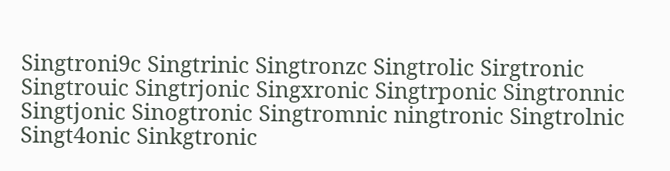Singtroni9c Singtrinic Singtronzc Singtrolic Sirgtronic Singtrouic Singtrjonic Singxronic Singtrponic Singtronnic Singtjonic Sinogtronic Singtromnic ningtronic Singtrolnic Singt4onic Sinkgtronic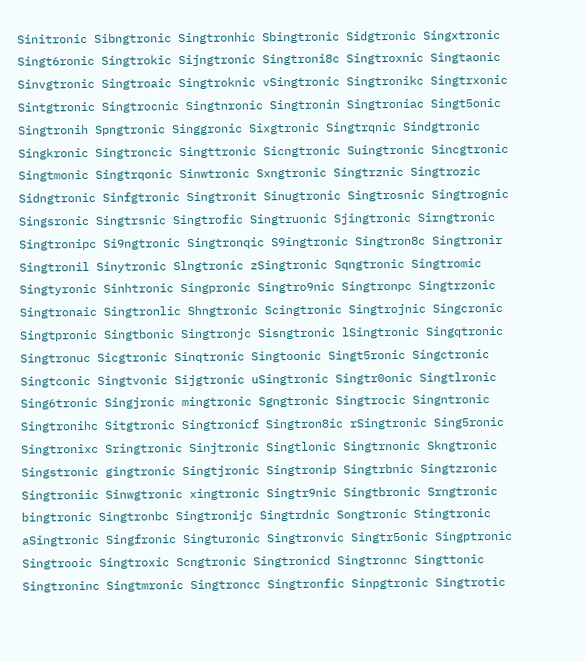Sinitronic Sibngtronic Singtronhic Sbingtronic Sidgtronic Singxtronic Singt6ronic Singtrokic Sijngtronic Singtroni8c Singtroxnic Singtaonic Sinvgtronic Singtroaic Singtroknic vSingtronic Singtronikc Singtrxonic Sintgtronic Singtrocnic Singtnronic Singtronin Singtroniac Singt5onic Singtronih Spngtronic Singgronic Sixgtronic Singtrqnic Sindgtronic Singkronic Singtroncic Singttronic Sicngtronic Suingtronic Sincgtronic Singtmonic Singtrqonic Sinwtronic Sxngtronic Singtrznic Singtrozic Sidngtronic Sinfgtronic Singtronit Sinugtronic Singtrosnic Singtrognic Singsronic Singtrsnic Singtrofic Singtruonic Sjingtronic Sirngtronic Singtronipc Si9ngtronic Singtronqic S9ingtronic Singtron8c Singtronir Singtronil Sinytronic Slngtronic zSingtronic Sqngtronic Singtromic Singtyronic Sinhtronic Singpronic Singtro9nic Singtronpc Singtrzonic Singtronaic Singtronlic Shngtronic Scingtronic Singtrojnic Singcronic Singtpronic Singtbonic Singtronjc Sisngtronic lSingtronic Singqtronic Singtronuc Sicgtronic Sinqtronic Singtoonic Singt5ronic Singctronic Singtconic Singtvonic Sijgtronic uSingtronic Singtr0onic Singtlronic Sing6tronic Singjronic mingtronic Sgngtronic Singtrocic Singntronic Singtronihc Sitgtronic Singtronicf Singtron8ic rSingtronic Sing5ronic Singtronixc Sringtronic Sinjtronic Singtlonic Singtrnonic Skngtronic Singstronic gingtronic Singtjronic Singtronip Singtrbnic Singtzronic Singtroniic Sinwgtronic xingtronic Singtr9nic Singtbronic Srngtronic bingtronic Singtronbc Singtronijc Singtrdnic Songtronic Stingtronic aSingtronic Singfronic Singturonic Singtronvic Singtr5onic Singptronic Singtrooic Singtroxic Scngtronic Singtronicd Singtronnc Singttonic Singtroninc Singtmronic Singtroncc Singtronfic Sinpgtronic Singtrotic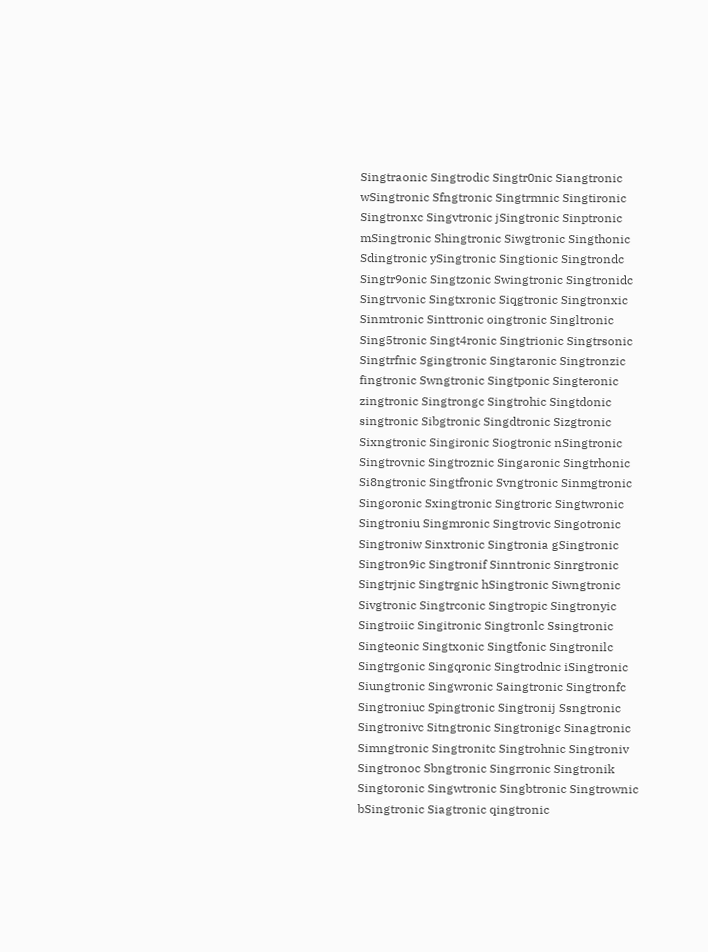Singtraonic Singtrodic Singtr0nic Siangtronic wSingtronic Sfngtronic Singtrmnic Singtironic Singtronxc Singvtronic jSingtronic Sinptronic mSingtronic Shingtronic Siwgtronic Singthonic Sdingtronic ySingtronic Singtionic Singtrondc Singtr9onic Singtzonic Swingtronic Singtronidc Singtrvonic Singtxronic Siqgtronic Singtronxic Sinmtronic Sinttronic oingtronic Singltronic Sing5tronic Singt4ronic Singtrionic Singtrsonic Singtrfnic Sgingtronic Singtaronic Singtronzic fingtronic Swngtronic Singtponic Singteronic zingtronic Singtrongc Singtrohic Singtdonic singtronic Sibgtronic Singdtronic Sizgtronic Sixngtronic Singironic Siogtronic nSingtronic Singtrovnic Singtroznic Singaronic Singtrhonic Si8ngtronic Singtfronic Svngtronic Sinmgtronic Singoronic Sxingtronic Singtroric Singtwronic Singtroniu Singmronic Singtrovic Singotronic Singtroniw Sinxtronic Singtronia gSingtronic Singtron9ic Singtronif Sinntronic Sinrgtronic Singtrjnic Singtrgnic hSingtronic Siwngtronic Sivgtronic Singtrconic Singtropic Singtronyic Singtroiic Singitronic Singtronlc Ssingtronic Singteonic Singtxonic Singtfonic Singtronilc Singtrgonic Singqronic Singtrodnic iSingtronic Siungtronic Singwronic Saingtronic Singtronfc Singtroniuc Spingtronic Singtronij Ssngtronic Singtronivc Sitngtronic Singtronigc Sinagtronic Simngtronic Singtronitc Singtrohnic Singtroniv Singtronoc Sbngtronic Singrronic Singtronik Singtoronic Singwtronic Singbtronic Singtrownic bSingtronic Siagtronic qingtronic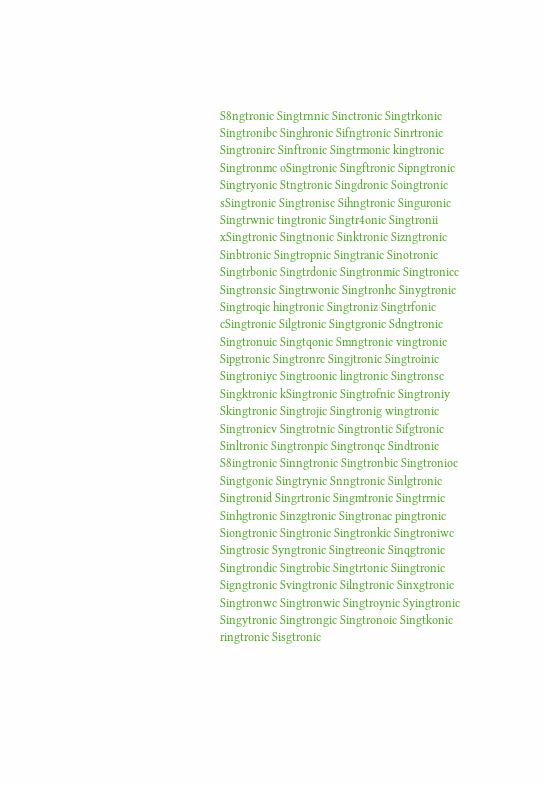S8ngtronic Singtrnnic Sinctronic Singtrkonic Singtronibc Singhronic Sifngtronic Sinrtronic Singtronirc Sinftronic Singtrmonic kingtronic Singtronmc oSingtronic Singftronic Sipngtronic Singtryonic Stngtronic Singdronic Soingtronic sSingtronic Singtronisc Sihngtronic Singuronic Singtrwnic tingtronic Singtr4onic Singtronii xSingtronic Singtnonic Sinktronic Sizngtronic Sinbtronic Singtropnic Singtranic Sinotronic Singtrbonic Singtrdonic Singtronmic Singtronicc Singtronsic Singtrwonic Singtronhc Sinygtronic Singtroqic hingtronic Singtroniz Singtrfonic cSingtronic Silgtronic Singtgronic Sdngtronic Singtronuic Singtqonic Smngtronic vingtronic Sipgtronic Singtronrc Singjtronic Singtroinic Singtroniyc Singtroonic lingtronic Singtronsc Singktronic kSingtronic Singtrofnic Singtroniy Skingtronic Singtrojic Singtronig wingtronic Singtronicv Singtrotnic Singtrontic Sifgtronic Sinltronic Singtronpic Singtronqc Sindtronic S8ingtronic Sinngtronic Singtronbic Singtronioc Singtgonic Singtrynic Snngtronic Sinlgtronic Singtronid Singrtronic Singmtronic Singtrrnic Sinhgtronic Sinzgtronic Singtronac pingtronic Siongtronic Singtronic Singtronkic Singtroniwc Singtrosic Syngtronic Singtreonic Sinqgtronic Singtrondic Singtrobic Singtrtonic Siingtronic Signgtronic Svingtronic Silngtronic Sinxgtronic Singtronwc Singtronwic Singtroynic Syingtronic Singytronic Singtrongic Singtronoic Singtkonic ringtronic Sisgtronic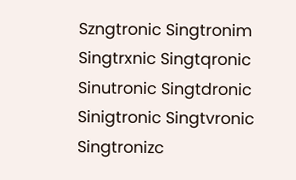Szngtronic Singtronim Singtrxnic Singtqronic Sinutronic Singtdronic Sinigtronic Singtvronic Singtronizc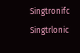Singtronifc Singtrlonic